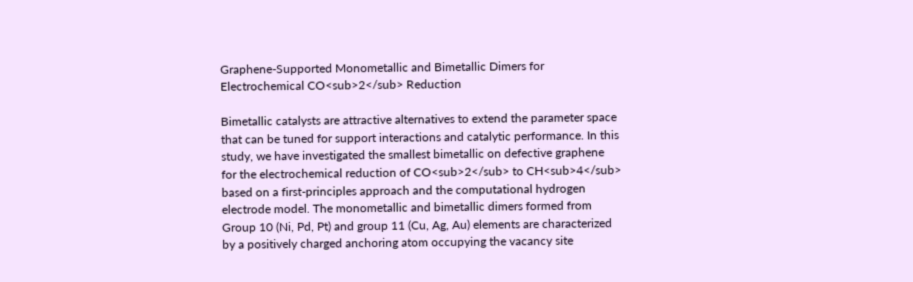Graphene-Supported Monometallic and Bimetallic Dimers for Electrochemical CO<sub>2</sub> Reduction

Bimetallic catalysts are attractive alternatives to extend the parameter space that can be tuned for support interactions and catalytic performance. In this study, we have investigated the smallest bimetallic on defective graphene for the electrochemical reduction of CO<sub>2</sub> to CH<sub>4</sub> based on a first-principles approach and the computational hydrogen electrode model. The monometallic and bimetallic dimers formed from Group 10 (Ni, Pd, Pt) and group 11 (Cu, Ag, Au) elements are characterized by a positively charged anchoring atom occupying the vacancy site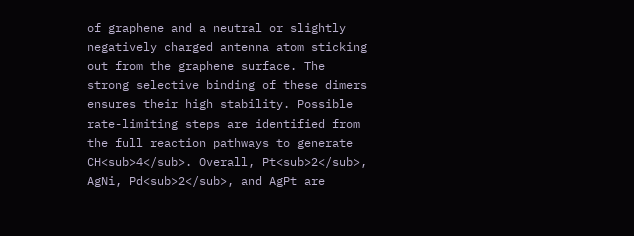of graphene and a neutral or slightly negatively charged antenna atom sticking out from the graphene surface. The strong selective binding of these dimers ensures their high stability. Possible rate-limiting steps are identified from the full reaction pathways to generate CH<sub>4</sub>. Overall, Pt<sub>2</sub>, AgNi, Pd<sub>2</sub>, and AgPt are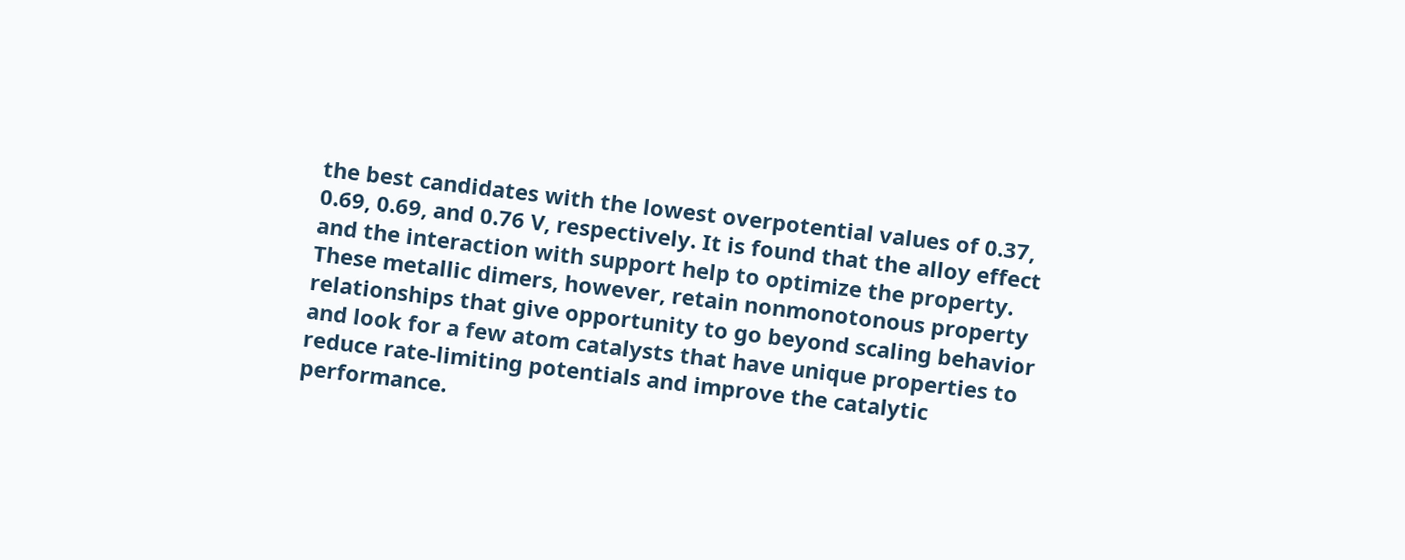the best candidates with the lowest overpotential values of 0.37, 0.69, 0.69, and 0.76 V, respectively. It is found that the alloy effect and the interaction with support help to optimize the property. These metallic dimers, however, retain nonmonotonous property relationships that give opportunity to go beyond scaling behavior and look for a few atom catalysts that have unique properties to reduce rate-limiting potentials and improve the catalytic performance.